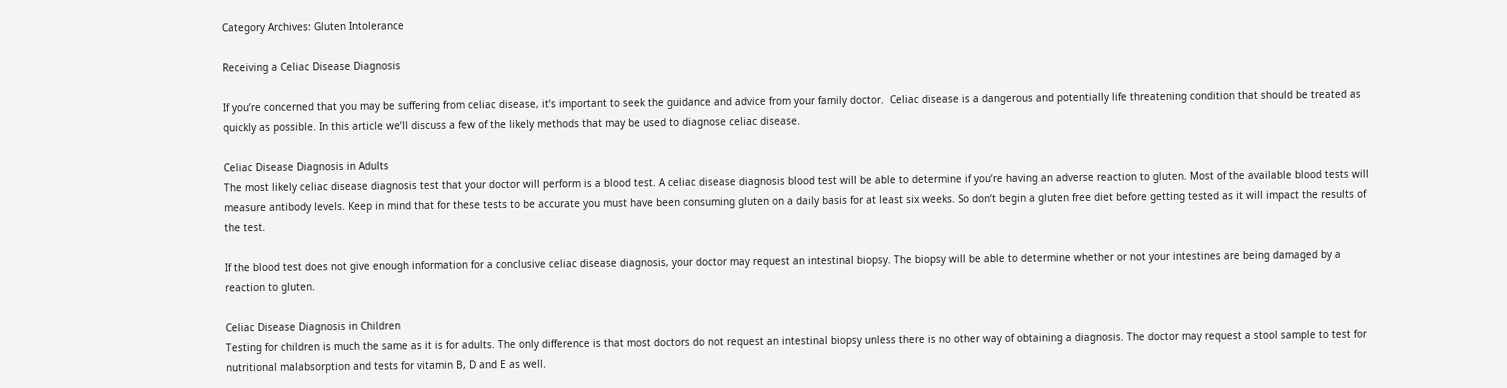Category Archives: Gluten Intolerance

Receiving a Celiac Disease Diagnosis

If you’re concerned that you may be suffering from celiac disease, it’s important to seek the guidance and advice from your family doctor.  Celiac disease is a dangerous and potentially life threatening condition that should be treated as quickly as possible. In this article we’ll discuss a few of the likely methods that may be used to diagnose celiac disease.

Celiac Disease Diagnosis in Adults
The most likely celiac disease diagnosis test that your doctor will perform is a blood test. A celiac disease diagnosis blood test will be able to determine if you’re having an adverse reaction to gluten. Most of the available blood tests will measure antibody levels. Keep in mind that for these tests to be accurate you must have been consuming gluten on a daily basis for at least six weeks. So don’t begin a gluten free diet before getting tested as it will impact the results of the test.

If the blood test does not give enough information for a conclusive celiac disease diagnosis, your doctor may request an intestinal biopsy. The biopsy will be able to determine whether or not your intestines are being damaged by a reaction to gluten.

Celiac Disease Diagnosis in Children
Testing for children is much the same as it is for adults. The only difference is that most doctors do not request an intestinal biopsy unless there is no other way of obtaining a diagnosis. The doctor may request a stool sample to test for nutritional malabsorption and tests for vitamin B, D and E as well.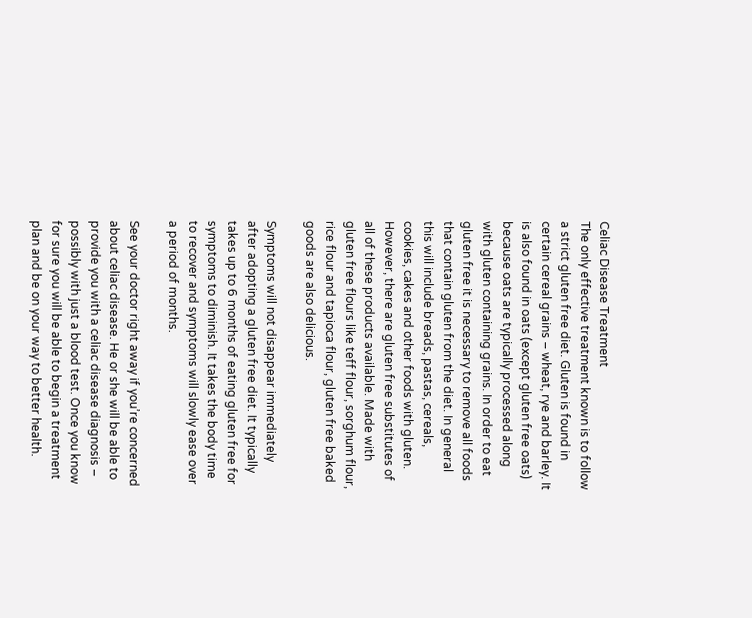Celiac Disease Treatment
The only effective treatment known is to follow a strict gluten free diet. Gluten is found in certain cereal grains – wheat, rye and barley. It is also found in oats (except gluten free oats) because oats are typically processed along with gluten containing grains. In order to eat gluten free it is necessary to remove all foods that contain gluten from the diet. In general this will include breads, pastas, cereals, cookies, cakes and other foods with gluten. However, there are gluten free substitutes of all of these products available. Made with gluten free flours like teff flour, sorghum flour, rice flour and tapioca flour, gluten free baked goods are also delicious.

Symptoms will not disappear immediately after adopting a gluten free diet. It typically takes up to 6 months of eating gluten free for symptoms to diminish. It takes the body time to recover and symptoms will slowly ease over a period of months.

See your doctor right away if you’re concerned about celiac disease. He or she will be able to provide you with a celiac disease diagnosis – possibly with just a blood test. Once you know for sure you will be able to begin a treatment plan and be on your way to better health.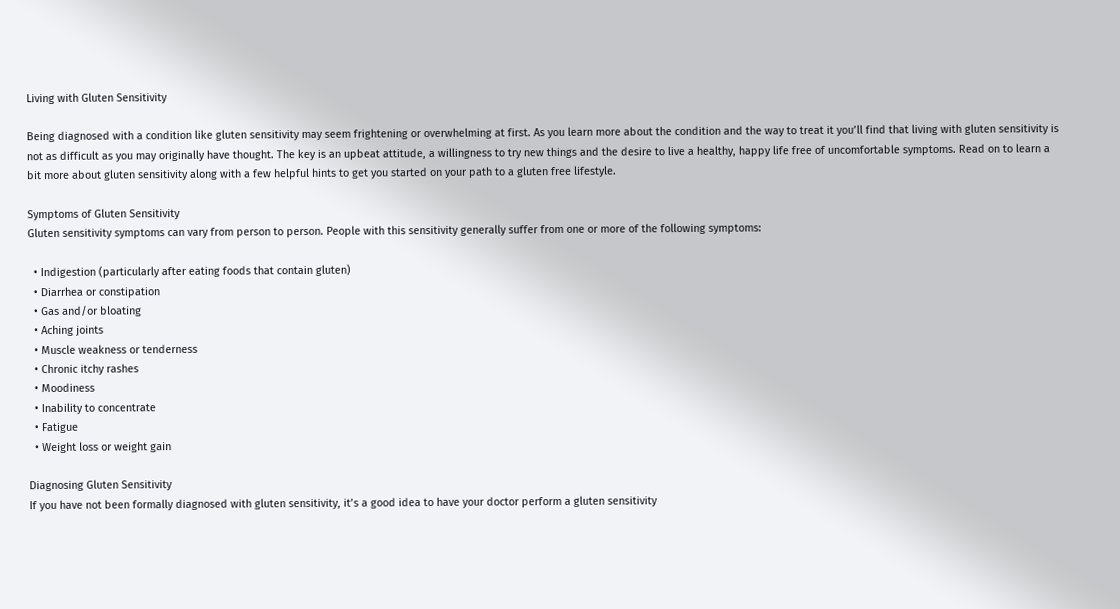Living with Gluten Sensitivity

Being diagnosed with a condition like gluten sensitivity may seem frightening or overwhelming at first. As you learn more about the condition and the way to treat it you’ll find that living with gluten sensitivity is not as difficult as you may originally have thought. The key is an upbeat attitude, a willingness to try new things and the desire to live a healthy, happy life free of uncomfortable symptoms. Read on to learn a bit more about gluten sensitivity along with a few helpful hints to get you started on your path to a gluten free lifestyle.

Symptoms of Gluten Sensitivity
Gluten sensitivity symptoms can vary from person to person. People with this sensitivity generally suffer from one or more of the following symptoms:

  • Indigestion (particularly after eating foods that contain gluten)
  • Diarrhea or constipation
  • Gas and/or bloating
  • Aching joints
  • Muscle weakness or tenderness
  • Chronic itchy rashes
  • Moodiness
  • Inability to concentrate
  • Fatigue
  • Weight loss or weight gain

Diagnosing Gluten Sensitivity
If you have not been formally diagnosed with gluten sensitivity, it’s a good idea to have your doctor perform a gluten sensitivity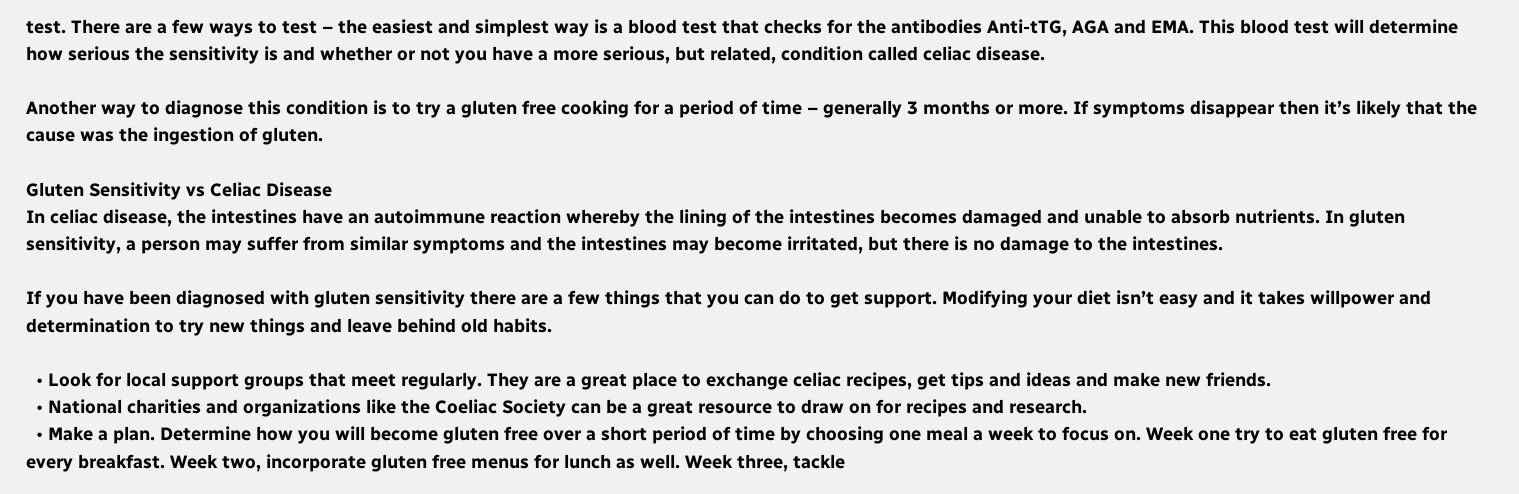test. There are a few ways to test – the easiest and simplest way is a blood test that checks for the antibodies Anti-tTG, AGA and EMA. This blood test will determine how serious the sensitivity is and whether or not you have a more serious, but related, condition called celiac disease.

Another way to diagnose this condition is to try a gluten free cooking for a period of time – generally 3 months or more. If symptoms disappear then it’s likely that the cause was the ingestion of gluten.

Gluten Sensitivity vs Celiac Disease
In celiac disease, the intestines have an autoimmune reaction whereby the lining of the intestines becomes damaged and unable to absorb nutrients. In gluten sensitivity, a person may suffer from similar symptoms and the intestines may become irritated, but there is no damage to the intestines.

If you have been diagnosed with gluten sensitivity there are a few things that you can do to get support. Modifying your diet isn’t easy and it takes willpower and determination to try new things and leave behind old habits.

  • Look for local support groups that meet regularly. They are a great place to exchange celiac recipes, get tips and ideas and make new friends.
  • National charities and organizations like the Coeliac Society can be a great resource to draw on for recipes and research.
  • Make a plan. Determine how you will become gluten free over a short period of time by choosing one meal a week to focus on. Week one try to eat gluten free for every breakfast. Week two, incorporate gluten free menus for lunch as well. Week three, tackle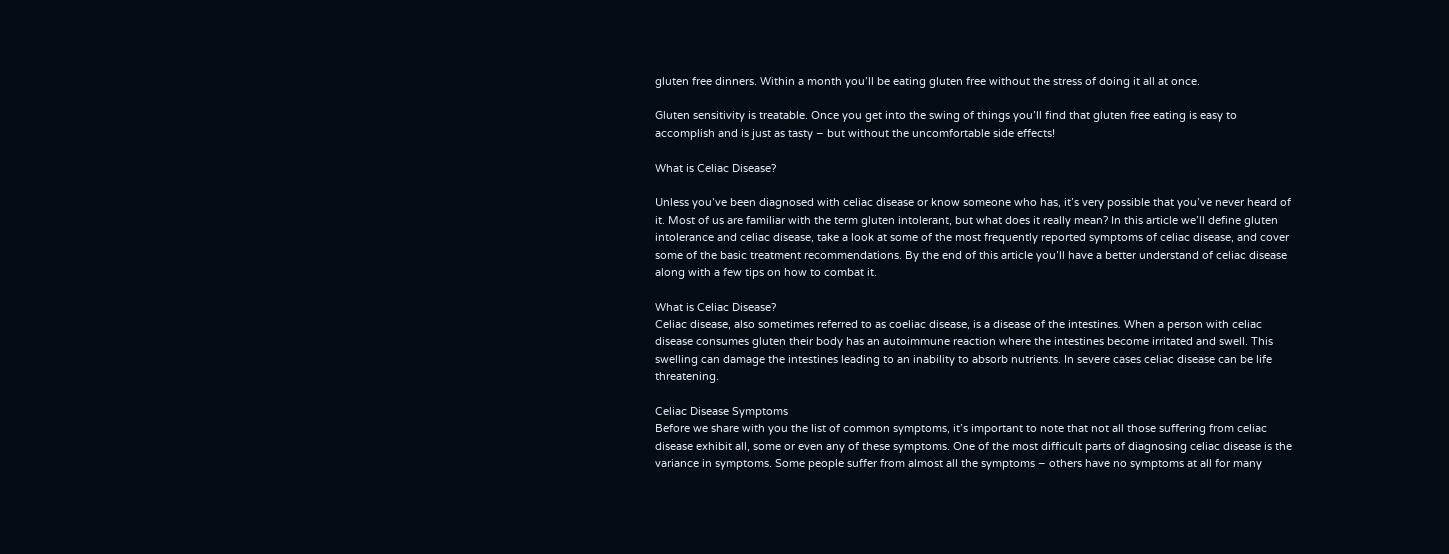gluten free dinners. Within a month you’ll be eating gluten free without the stress of doing it all at once.

Gluten sensitivity is treatable. Once you get into the swing of things you’ll find that gluten free eating is easy to accomplish and is just as tasty – but without the uncomfortable side effects!

What is Celiac Disease?

Unless you’ve been diagnosed with celiac disease or know someone who has, it’s very possible that you’ve never heard of it. Most of us are familiar with the term gluten intolerant, but what does it really mean? In this article we’ll define gluten intolerance and celiac disease, take a look at some of the most frequently reported symptoms of celiac disease, and cover some of the basic treatment recommendations. By the end of this article you’ll have a better understand of celiac disease along with a few tips on how to combat it.

What is Celiac Disease?
Celiac disease, also sometimes referred to as coeliac disease, is a disease of the intestines. When a person with celiac disease consumes gluten their body has an autoimmune reaction where the intestines become irritated and swell. This swelling can damage the intestines leading to an inability to absorb nutrients. In severe cases celiac disease can be life threatening.

Celiac Disease Symptoms
Before we share with you the list of common symptoms, it’s important to note that not all those suffering from celiac disease exhibit all, some or even any of these symptoms. One of the most difficult parts of diagnosing celiac disease is the variance in symptoms. Some people suffer from almost all the symptoms – others have no symptoms at all for many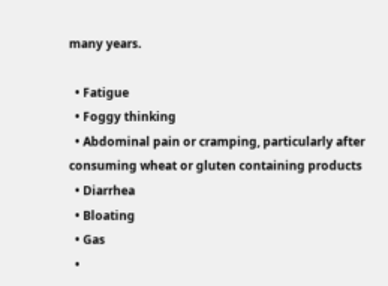many years.

  • Fatigue
  • Foggy thinking
  • Abdominal pain or cramping, particularly after consuming wheat or gluten containing products
  • Diarrhea
  • Bloating
  • Gas
  •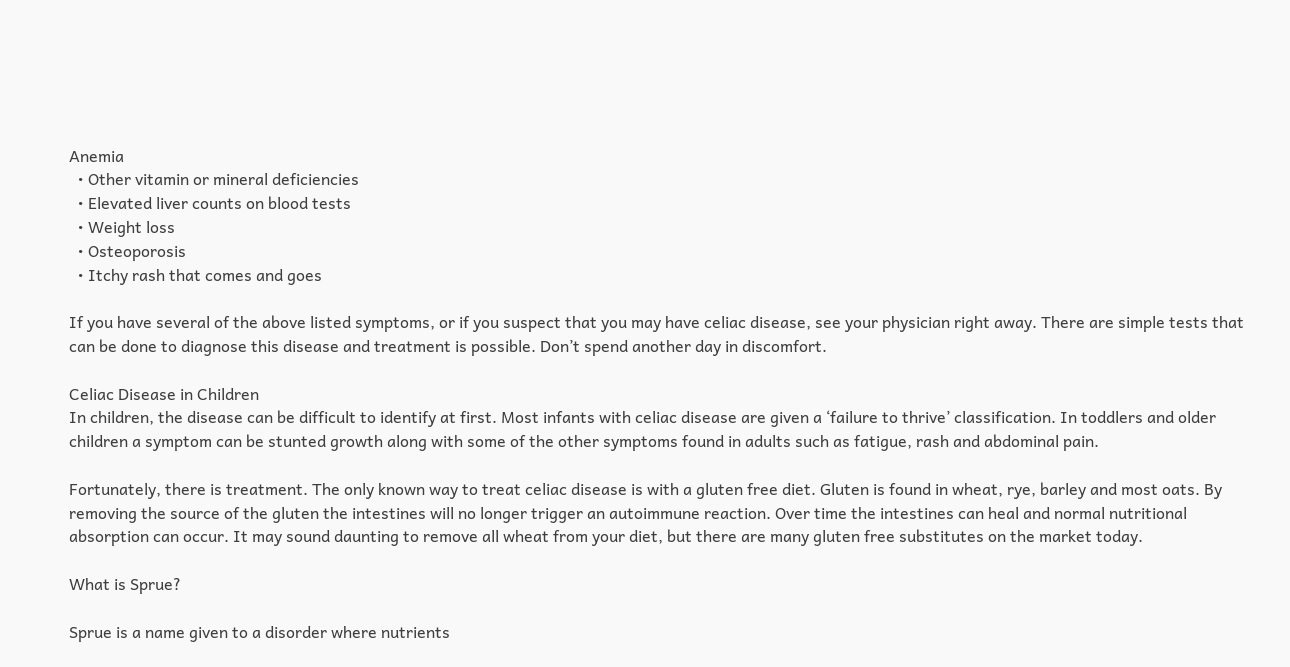Anemia
  • Other vitamin or mineral deficiencies
  • Elevated liver counts on blood tests
  • Weight loss
  • Osteoporosis
  • Itchy rash that comes and goes

If you have several of the above listed symptoms, or if you suspect that you may have celiac disease, see your physician right away. There are simple tests that can be done to diagnose this disease and treatment is possible. Don’t spend another day in discomfort.

Celiac Disease in Children
In children, the disease can be difficult to identify at first. Most infants with celiac disease are given a ‘failure to thrive’ classification. In toddlers and older children a symptom can be stunted growth along with some of the other symptoms found in adults such as fatigue, rash and abdominal pain.

Fortunately, there is treatment. The only known way to treat celiac disease is with a gluten free diet. Gluten is found in wheat, rye, barley and most oats. By removing the source of the gluten the intestines will no longer trigger an autoimmune reaction. Over time the intestines can heal and normal nutritional absorption can occur. It may sound daunting to remove all wheat from your diet, but there are many gluten free substitutes on the market today.

What is Sprue?

Sprue is a name given to a disorder where nutrients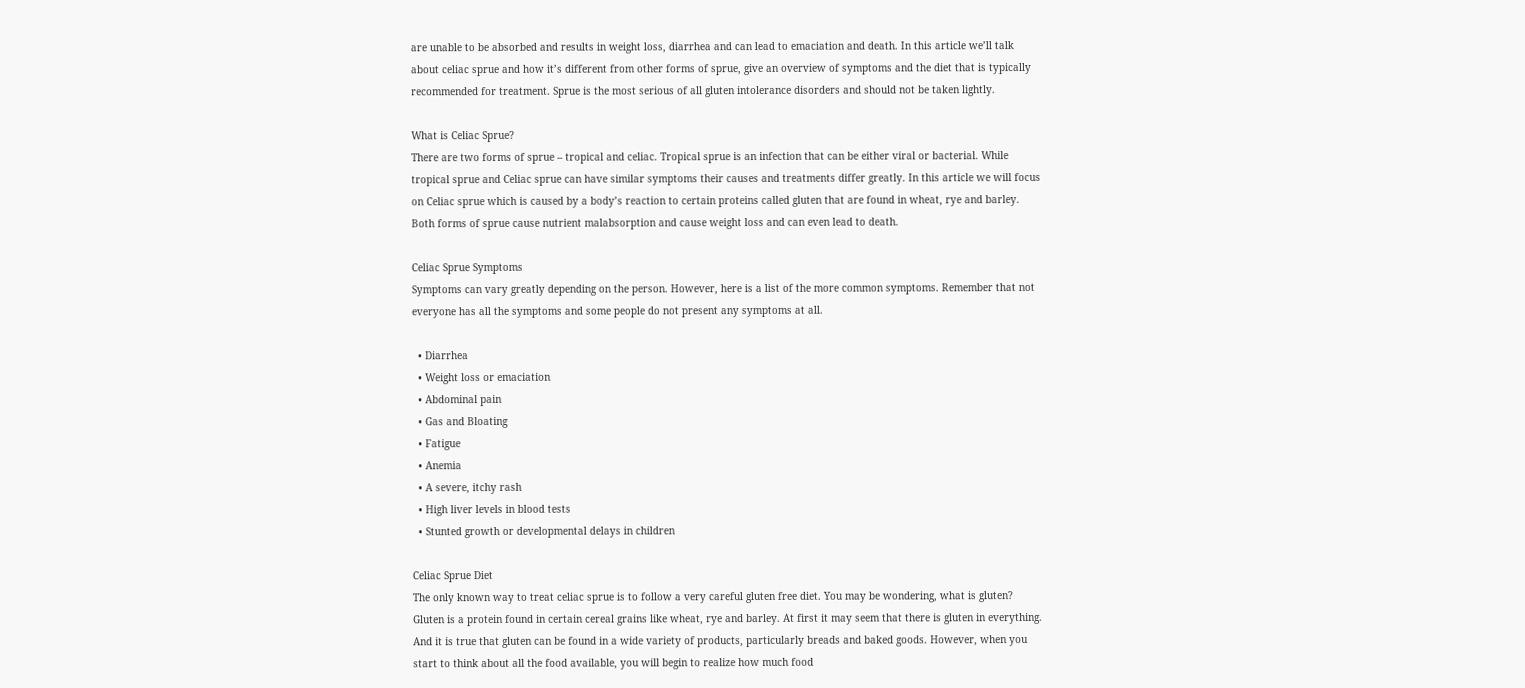are unable to be absorbed and results in weight loss, diarrhea and can lead to emaciation and death. In this article we’ll talk about celiac sprue and how it’s different from other forms of sprue, give an overview of symptoms and the diet that is typically recommended for treatment. Sprue is the most serious of all gluten intolerance disorders and should not be taken lightly.

What is Celiac Sprue?
There are two forms of sprue – tropical and celiac. Tropical sprue is an infection that can be either viral or bacterial. While tropical sprue and Celiac sprue can have similar symptoms their causes and treatments differ greatly. In this article we will focus on Celiac sprue which is caused by a body’s reaction to certain proteins called gluten that are found in wheat, rye and barley. Both forms of sprue cause nutrient malabsorption and cause weight loss and can even lead to death.

Celiac Sprue Symptoms
Symptoms can vary greatly depending on the person. However, here is a list of the more common symptoms. Remember that not everyone has all the symptoms and some people do not present any symptoms at all.

  • Diarrhea
  • Weight loss or emaciation
  • Abdominal pain
  • Gas and Bloating
  • Fatigue
  • Anemia
  • A severe, itchy rash
  • High liver levels in blood tests
  • Stunted growth or developmental delays in children

Celiac Sprue Diet
The only known way to treat celiac sprue is to follow a very careful gluten free diet. You may be wondering, what is gluten? Gluten is a protein found in certain cereal grains like wheat, rye and barley. At first it may seem that there is gluten in everything. And it is true that gluten can be found in a wide variety of products, particularly breads and baked goods. However, when you start to think about all the food available, you will begin to realize how much food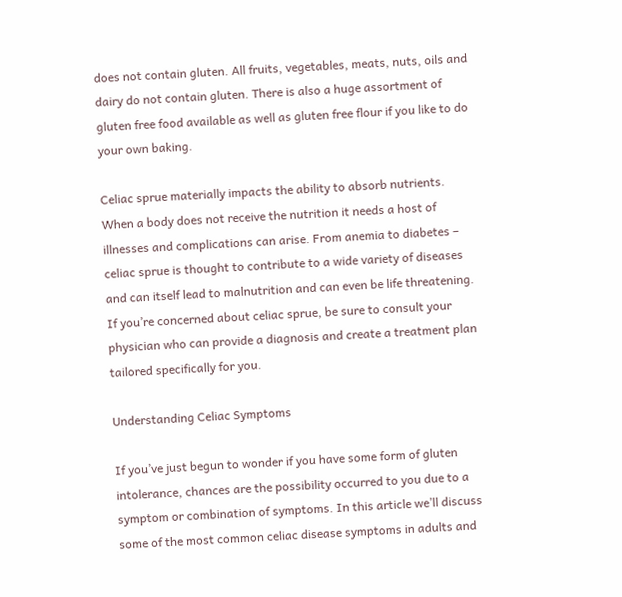does not contain gluten. All fruits, vegetables, meats, nuts, oils and dairy do not contain gluten. There is also a huge assortment of gluten free food available as well as gluten free flour if you like to do your own baking.

Celiac sprue materially impacts the ability to absorb nutrients. When a body does not receive the nutrition it needs a host of illnesses and complications can arise. From anemia to diabetes – celiac sprue is thought to contribute to a wide variety of diseases and can itself lead to malnutrition and can even be life threatening. If you’re concerned about celiac sprue, be sure to consult your physician who can provide a diagnosis and create a treatment plan tailored specifically for you.

Understanding Celiac Symptoms

If you’ve just begun to wonder if you have some form of gluten intolerance, chances are the possibility occurred to you due to a symptom or combination of symptoms. In this article we’ll discuss some of the most common celiac disease symptoms in adults and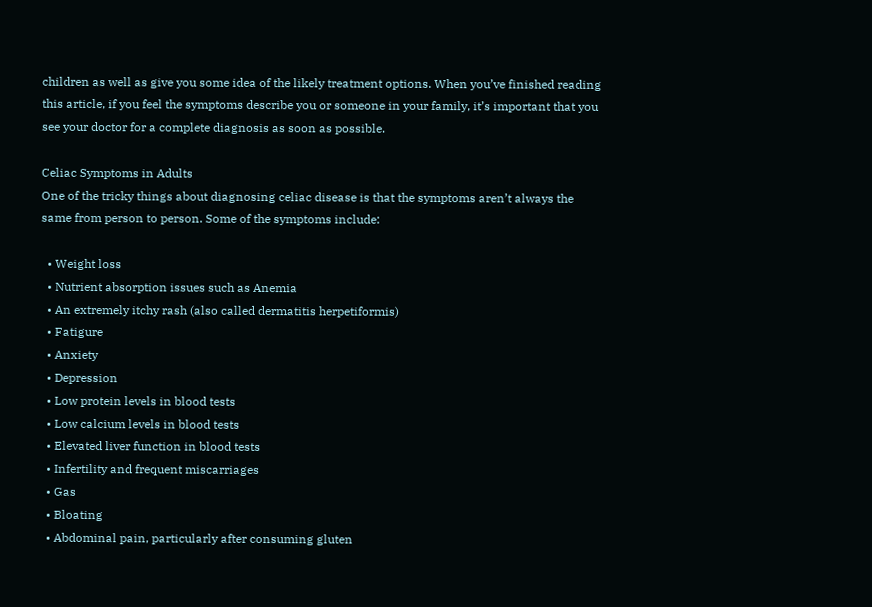children as well as give you some idea of the likely treatment options. When you’ve finished reading this article, if you feel the symptoms describe you or someone in your family, it’s important that you see your doctor for a complete diagnosis as soon as possible.

Celiac Symptoms in Adults
One of the tricky things about diagnosing celiac disease is that the symptoms aren’t always the same from person to person. Some of the symptoms include:

  • Weight loss
  • Nutrient absorption issues such as Anemia
  • An extremely itchy rash (also called dermatitis herpetiformis)
  • Fatigure
  • Anxiety
  • Depression
  • Low protein levels in blood tests
  • Low calcium levels in blood tests
  • Elevated liver function in blood tests
  • Infertility and frequent miscarriages
  • Gas
  • Bloating
  • Abdominal pain, particularly after consuming gluten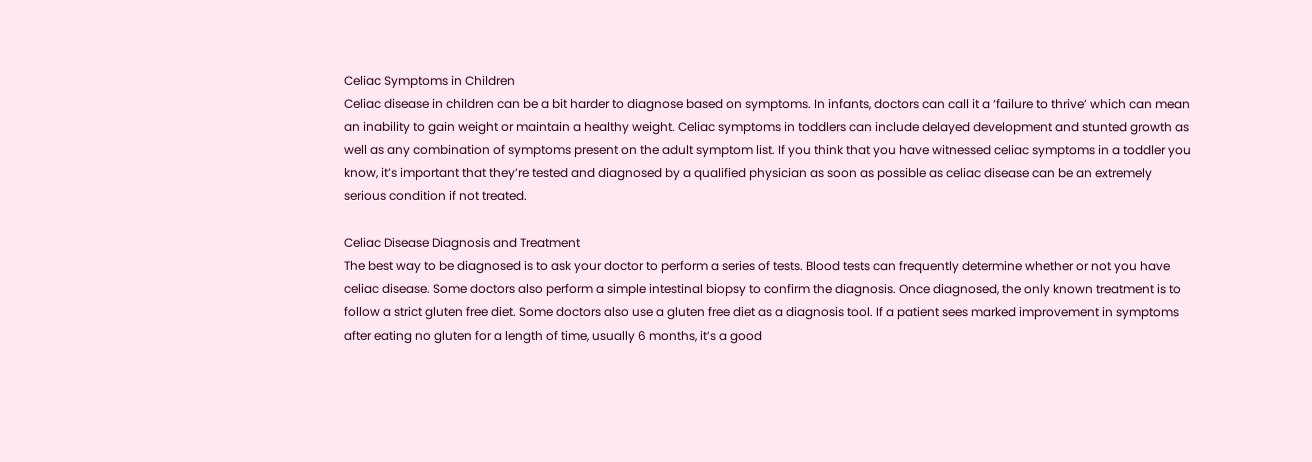Celiac Symptoms in Children
Celiac disease in children can be a bit harder to diagnose based on symptoms. In infants, doctors can call it a ‘failure to thrive’ which can mean an inability to gain weight or maintain a healthy weight. Celiac symptoms in toddlers can include delayed development and stunted growth as well as any combination of symptoms present on the adult symptom list. If you think that you have witnessed celiac symptoms in a toddler you know, it’s important that they’re tested and diagnosed by a qualified physician as soon as possible as celiac disease can be an extremely serious condition if not treated.

Celiac Disease Diagnosis and Treatment
The best way to be diagnosed is to ask your doctor to perform a series of tests. Blood tests can frequently determine whether or not you have celiac disease. Some doctors also perform a simple intestinal biopsy to confirm the diagnosis. Once diagnosed, the only known treatment is to follow a strict gluten free diet. Some doctors also use a gluten free diet as a diagnosis tool. If a patient sees marked improvement in symptoms after eating no gluten for a length of time, usually 6 months, it’s a good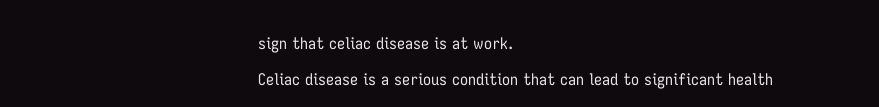sign that celiac disease is at work.

Celiac disease is a serious condition that can lead to significant health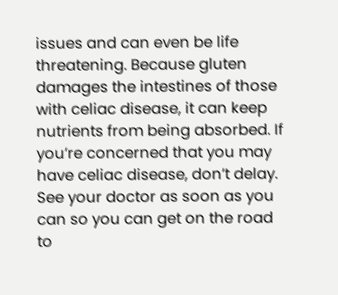issues and can even be life threatening. Because gluten damages the intestines of those with celiac disease, it can keep nutrients from being absorbed. If you’re concerned that you may have celiac disease, don’t delay. See your doctor as soon as you can so you can get on the road to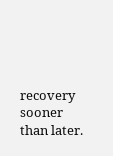recovery sooner than later.